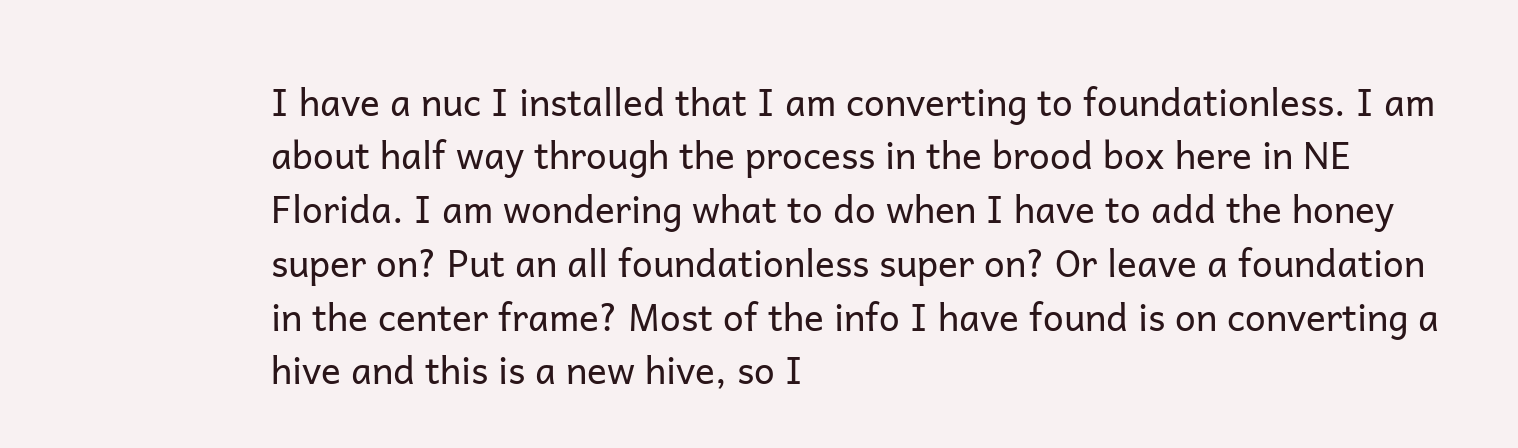I have a nuc I installed that I am converting to foundationless. I am about half way through the process in the brood box here in NE Florida. I am wondering what to do when I have to add the honey super on? Put an all foundationless super on? Or leave a foundation in the center frame? Most of the info I have found is on converting a hive and this is a new hive, so I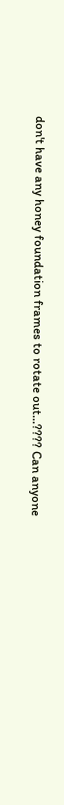don't have any honey foundation frames to rotate out...???? Can anyone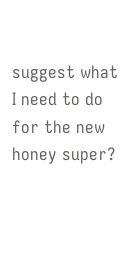suggest what I need to do for the new honey super?